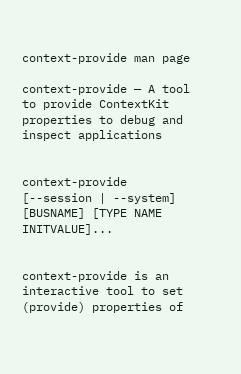context-provide man page

context-provide — A tool to provide ContextKit properties to debug and inspect applications


context-provide [--session | --system] [BUSNAME] [TYPE NAME INITVALUE]...


context-provide is an interactive tool to set (provide) properties of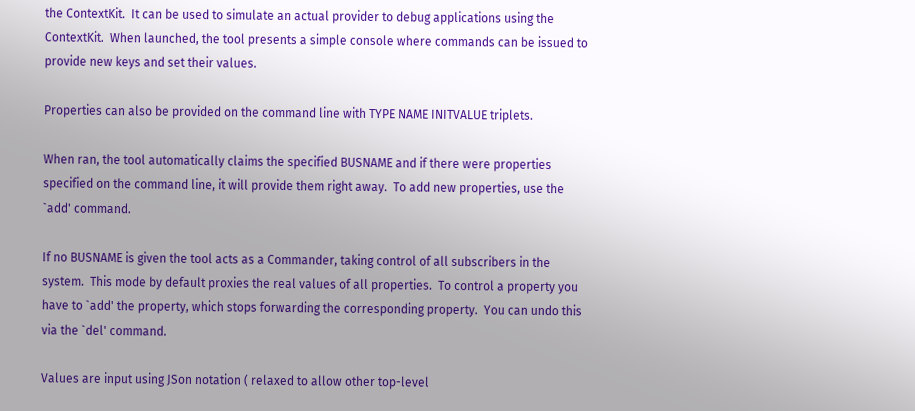the ContextKit.  It can be used to simulate an actual provider to debug applications using the ContextKit.  When launched, the tool presents a simple console where commands can be issued to provide new keys and set their values.

Properties can also be provided on the command line with TYPE NAME INITVALUE triplets.

When ran, the tool automatically claims the specified BUSNAME and if there were properties specified on the command line, it will provide them right away.  To add new properties, use the `add' command.

If no BUSNAME is given the tool acts as a Commander, taking control of all subscribers in the system.  This mode by default proxies the real values of all properties.  To control a property you have to `add' the property, which stops forwarding the corresponding property.  You can undo this via the `del' command.

Values are input using JSon notation ( relaxed to allow other top-level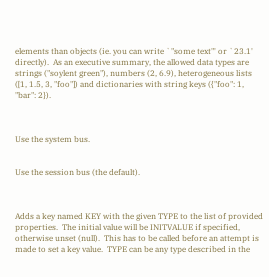elements than objects (ie. you can write `"some text"' or `23.1' directly).  As an executive summary, the allowed data types are strings ("soylent green"), numbers (2, 6.9), heterogeneous lists ([1, 1.5, 3, "foo"]) and dictionaries with string keys ({"foo": 1, "bar": 2}).



Use the system bus.


Use the session bus (the default).



Adds a key named KEY with the given TYPE to the list of provided properties.  The initial value will be INITVALUE if specified, otherwise unset (null).  This has to be called before an attempt is made to set a key value.  TYPE can be any type described in the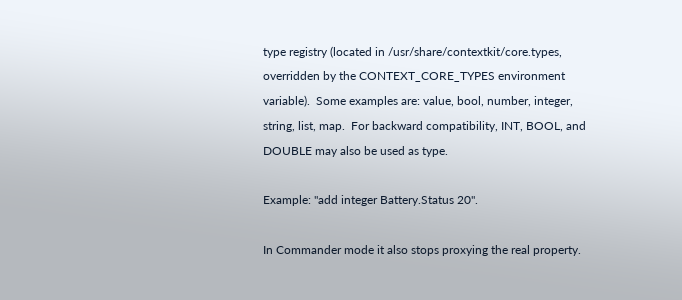type registry (located in /usr/share/contextkit/core.types, overridden by the CONTEXT_CORE_TYPES environment variable).  Some examples are: value, bool, number, integer, string, list, map.  For backward compatibility, INT, BOOL, and DOUBLE may also be used as type.

Example: "add integer Battery.Status 20".

In Commander mode it also stops proxying the real property.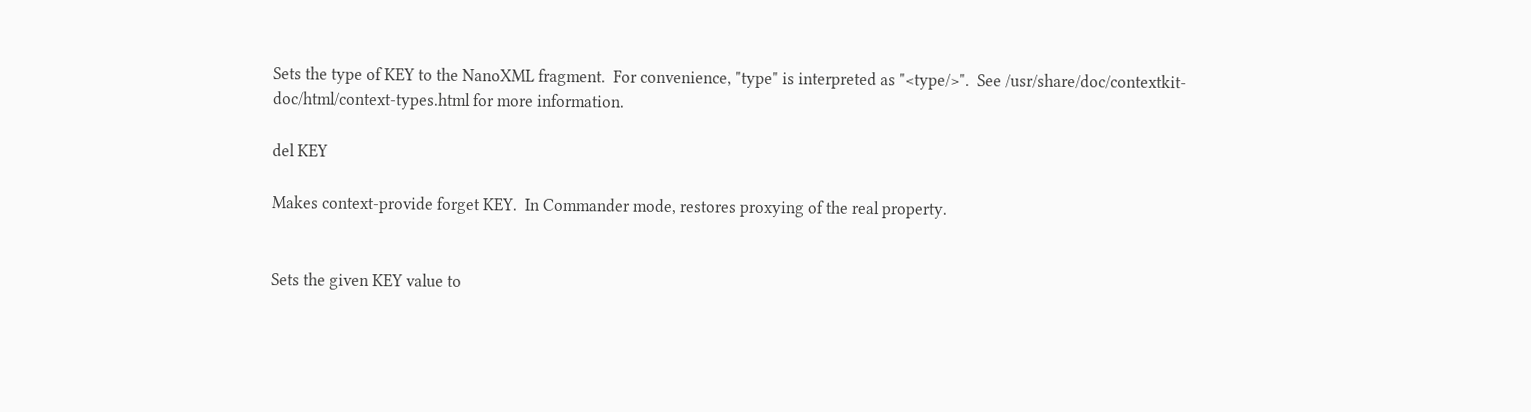Sets the type of KEY to the NanoXML fragment.  For convenience, "type" is interpreted as "<type/>".  See /usr/share/doc/contextkit-doc/html/context-types.html for more information.

del KEY

Makes context-provide forget KEY.  In Commander mode, restores proxying of the real property.


Sets the given KEY value to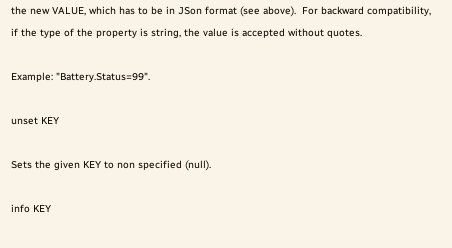the new VALUE, which has to be in JSon format (see above).  For backward compatibility, if the type of the property is string, the value is accepted without quotes.

Example: "Battery.Status=99".

unset KEY

Sets the given KEY to non specified (null).

info KEY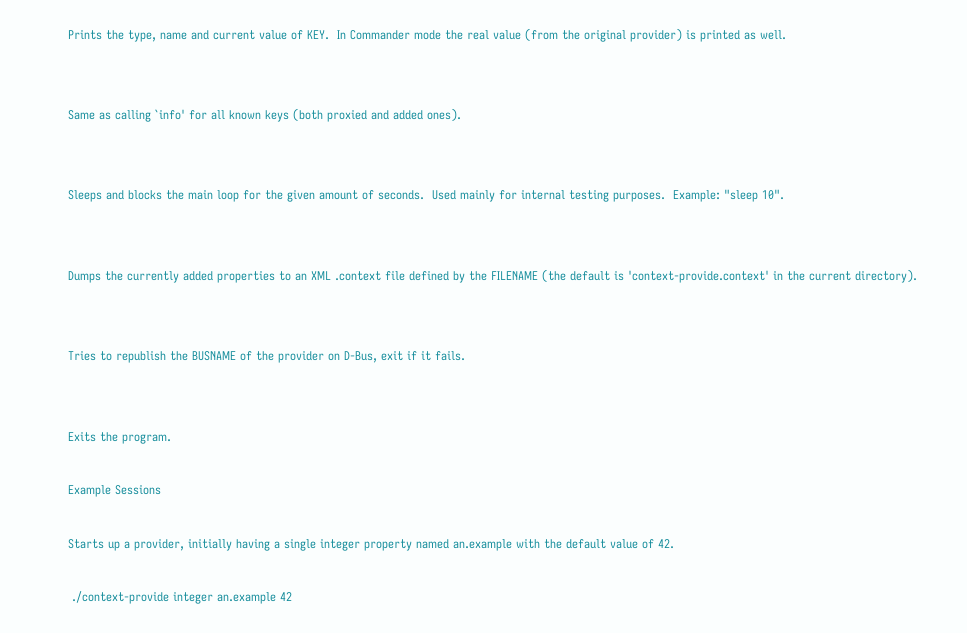Prints the type, name and current value of KEY.  In Commander mode the real value (from the original provider) is printed as well.


Same as calling `info' for all known keys (both proxied and added ones).


Sleeps and blocks the main loop for the given amount of seconds.  Used mainly for internal testing purposes.  Example: "sleep 10".


Dumps the currently added properties to an XML .context file defined by the FILENAME (the default is 'context-provide.context' in the current directory).


Tries to republish the BUSNAME of the provider on D-Bus, exit if it fails.


Exits the program.

Example Sessions

Starts up a provider, initially having a single integer property named an.example with the default value of 42.

 ./context-provide integer an.example 42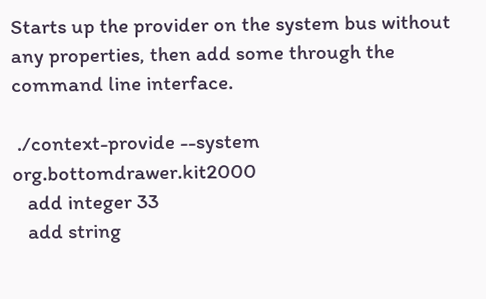Starts up the provider on the system bus without any properties, then add some through the command line interface.

 ./context-provide --system org.bottomdrawer.kit2000
   add integer 33
   add string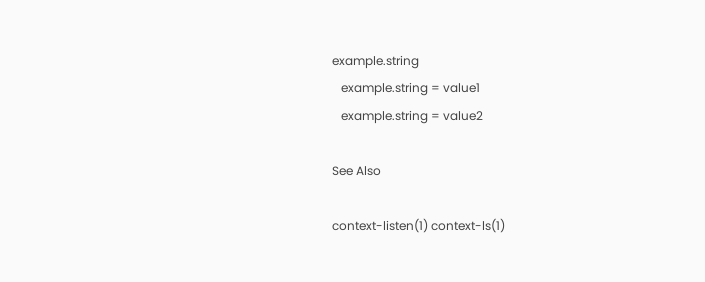example.string
   example.string = value1
   example.string = value2

See Also

context-listen(1) context-ls(1)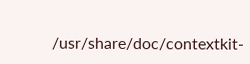/usr/share/doc/contextkit-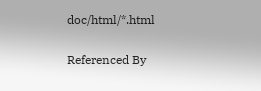doc/html/*.html

Referenced By